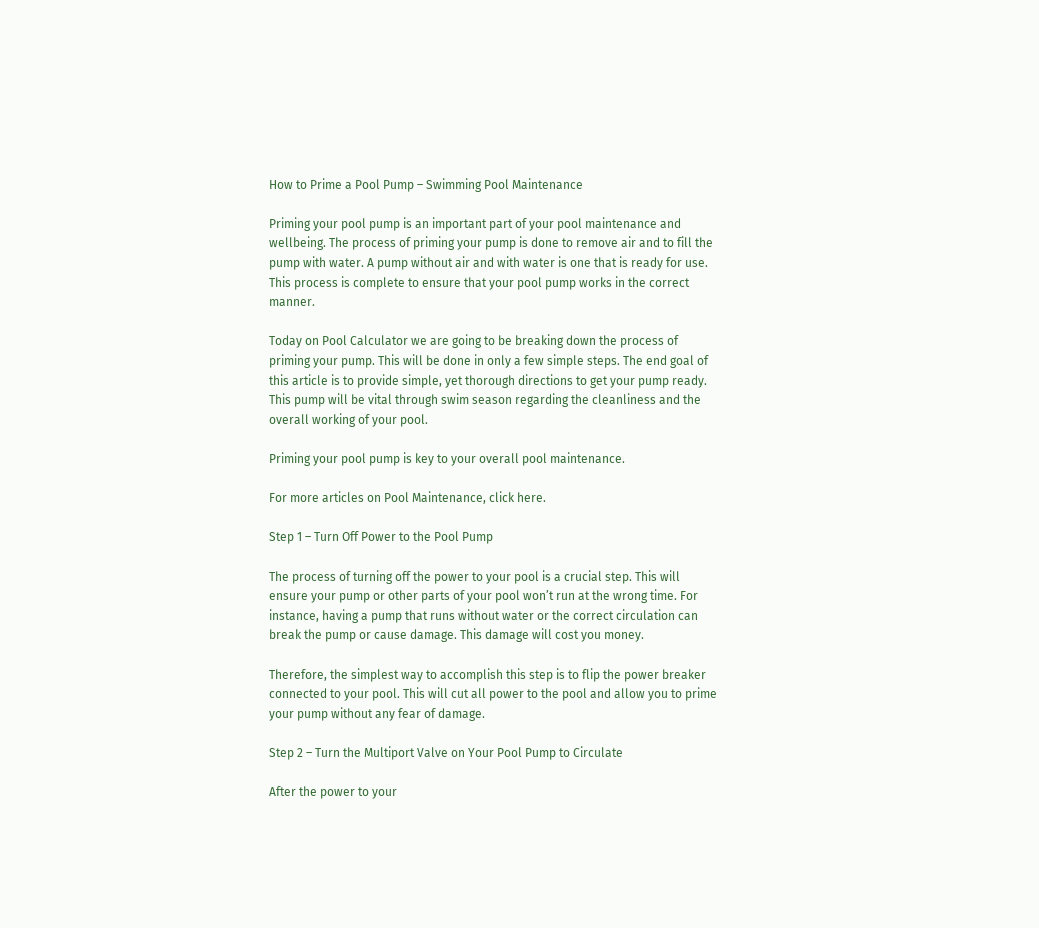How to Prime a Pool Pump – Swimming Pool Maintenance

Priming your pool pump is an important part of your pool maintenance and wellbeing. The process of priming your pump is done to remove air and to fill the pump with water. A pump without air and with water is one that is ready for use. This process is complete to ensure that your pool pump works in the correct manner.

Today on Pool Calculator we are going to be breaking down the process of priming your pump. This will be done in only a few simple steps. The end goal of this article is to provide simple, yet thorough directions to get your pump ready. This pump will be vital through swim season regarding the cleanliness and the overall working of your pool.

Priming your pool pump is key to your overall pool maintenance.

For more articles on Pool Maintenance, click here.

Step 1 – Turn Off Power to the Pool Pump

The process of turning off the power to your pool is a crucial step. This will ensure your pump or other parts of your pool won’t run at the wrong time. For instance, having a pump that runs without water or the correct circulation can break the pump or cause damage. This damage will cost you money.

Therefore, the simplest way to accomplish this step is to flip the power breaker connected to your pool. This will cut all power to the pool and allow you to prime your pump without any fear of damage.

Step 2 – Turn the Multiport Valve on Your Pool Pump to Circulate

After the power to your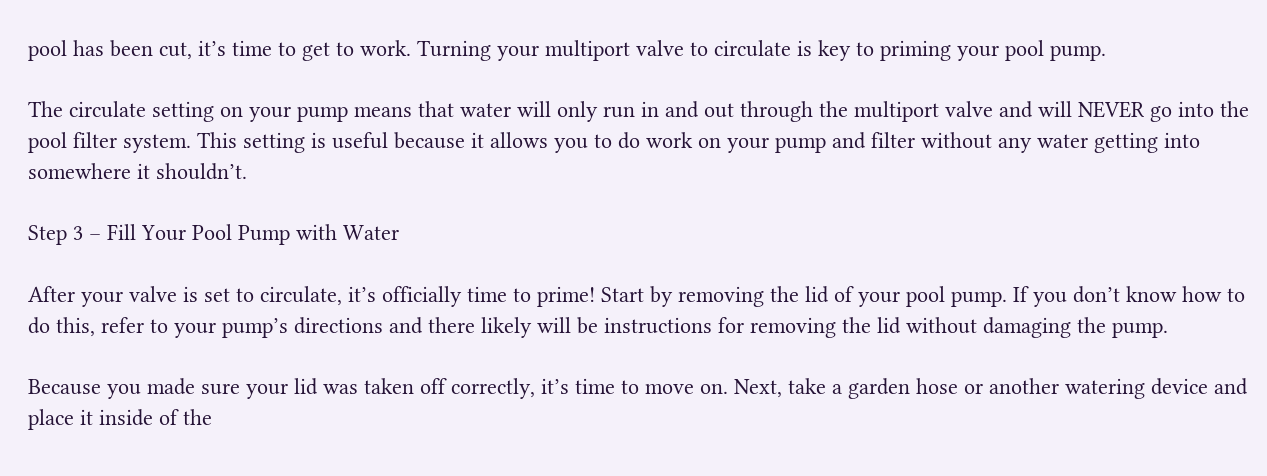pool has been cut, it’s time to get to work. Turning your multiport valve to circulate is key to priming your pool pump.

The circulate setting on your pump means that water will only run in and out through the multiport valve and will NEVER go into the pool filter system. This setting is useful because it allows you to do work on your pump and filter without any water getting into somewhere it shouldn’t.

Step 3 – Fill Your Pool Pump with Water

After your valve is set to circulate, it’s officially time to prime! Start by removing the lid of your pool pump. If you don’t know how to do this, refer to your pump’s directions and there likely will be instructions for removing the lid without damaging the pump.

Because you made sure your lid was taken off correctly, it’s time to move on. Next, take a garden hose or another watering device and place it inside of the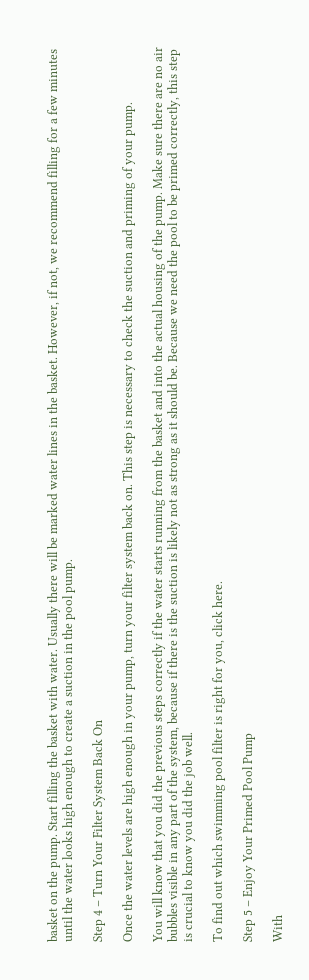basket on the pump. Start filling the basket with water. Usually there will be marked water lines in the basket. However, if not, we recommend filling for a few minutes until the water looks high enough to create a suction in the pool pump.

Step 4 – Turn Your Filter System Back On

Once the water levels are high enough in your pump, turn your filter system back on. This step is necessary to check the suction and priming of your pump.

You will know that you did the previous steps correctly if the water starts running from the basket and into the actual housing of the pump. Make sure there are no air bubbles visible in any part of the system, because if there is the suction is likely not as strong as it should be. Because we need the pool to be primed correctly, this step is crucial to know you did the job well.

To find out which swimming pool filter is right for you, click here.

Step 5 – Enjoy Your Primed Pool Pump

With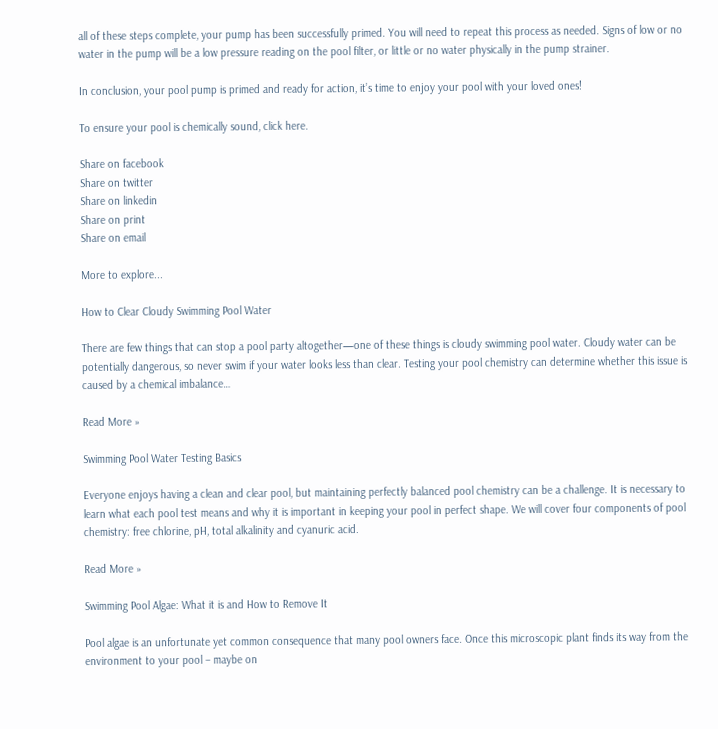all of these steps complete, your pump has been successfully primed. You will need to repeat this process as needed. Signs of low or no water in the pump will be a low pressure reading on the pool filter, or little or no water physically in the pump strainer.

In conclusion, your pool pump is primed and ready for action, it’s time to enjoy your pool with your loved ones!

To ensure your pool is chemically sound, click here.

Share on facebook
Share on twitter
Share on linkedin
Share on print
Share on email

More to explore...

How to Clear Cloudy Swimming Pool Water

There are few things that can stop a pool party altogether—one of these things is cloudy swimming pool water. Cloudy water can be potentially dangerous, so never swim if your water looks less than clear. Testing your pool chemistry can determine whether this issue is caused by a chemical imbalance…

Read More »

Swimming Pool Water Testing Basics

Everyone enjoys having a clean and clear pool, but maintaining perfectly balanced pool chemistry can be a challenge. It is necessary to learn what each pool test means and why it is important in keeping your pool in perfect shape. We will cover four components of pool chemistry: free chlorine, pH, total alkalinity and cyanuric acid.

Read More »

Swimming Pool Algae: What it is and How to Remove It

Pool algae is an unfortunate yet common consequence that many pool owners face. Once this microscopic plant finds its way from the environment to your pool – maybe on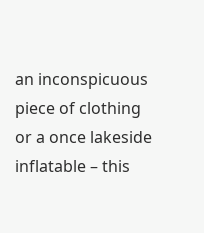an inconspicuous piece of clothing or a once lakeside inflatable – this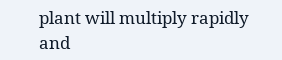plant will multiply rapidly and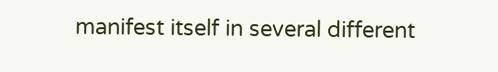manifest itself in several different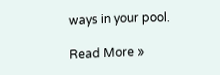ways in your pool.

Read More »